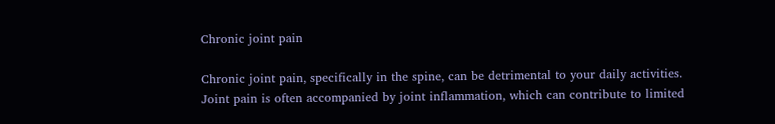Chronic joint pain

Chronic joint pain, specifically in the spine, can be detrimental to your daily activities. Joint pain is often accompanied by joint inflammation, which can contribute to limited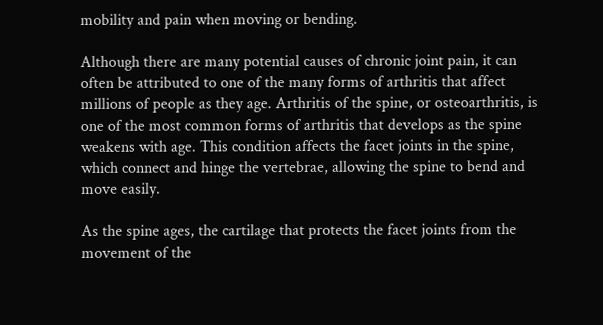mobility and pain when moving or bending.

Although there are many potential causes of chronic joint pain, it can often be attributed to one of the many forms of arthritis that affect millions of people as they age. Arthritis of the spine, or osteoarthritis, is one of the most common forms of arthritis that develops as the spine weakens with age. This condition affects the facet joints in the spine, which connect and hinge the vertebrae, allowing the spine to bend and move easily.

As the spine ages, the cartilage that protects the facet joints from the movement of the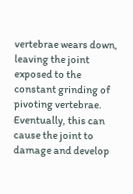vertebrae wears down, leaving the joint exposed to the constant grinding of pivoting vertebrae. Eventually, this can cause the joint to damage and develop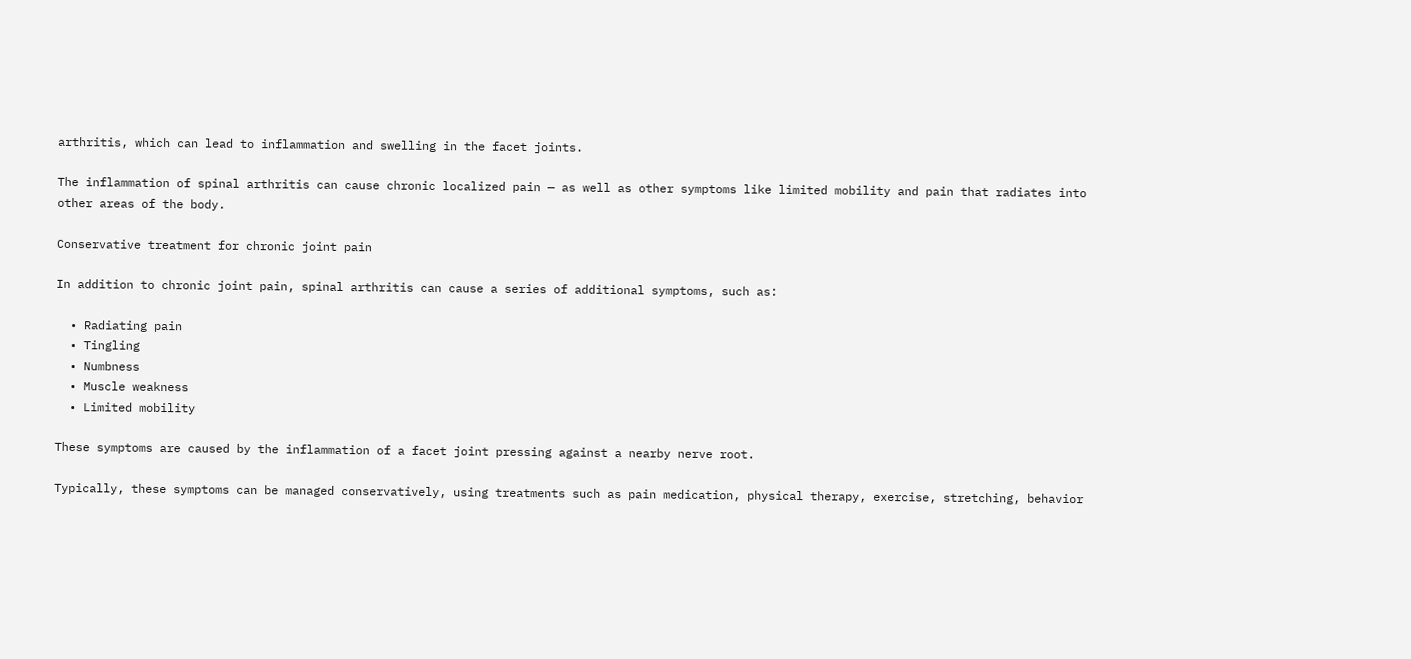arthritis, which can lead to inflammation and swelling in the facet joints.

The inflammation of spinal arthritis can cause chronic localized pain — as well as other symptoms like limited mobility and pain that radiates into other areas of the body.

Conservative treatment for chronic joint pain

In addition to chronic joint pain, spinal arthritis can cause a series of additional symptoms, such as:

  • Radiating pain
  • Tingling
  • Numbness
  • Muscle weakness
  • Limited mobility

These symptoms are caused by the inflammation of a facet joint pressing against a nearby nerve root.

Typically, these symptoms can be managed conservatively, using treatments such as pain medication, physical therapy, exercise, stretching, behavior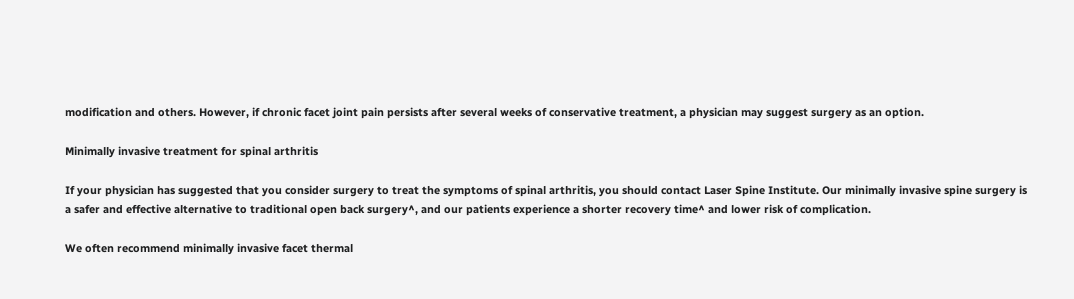modification and others. However, if chronic facet joint pain persists after several weeks of conservative treatment, a physician may suggest surgery as an option.

Minimally invasive treatment for spinal arthritis

If your physician has suggested that you consider surgery to treat the symptoms of spinal arthritis, you should contact Laser Spine Institute. Our minimally invasive spine surgery is a safer and effective alternative to traditional open back surgery^, and our patients experience a shorter recovery time^ and lower risk of complication.

We often recommend minimally invasive facet thermal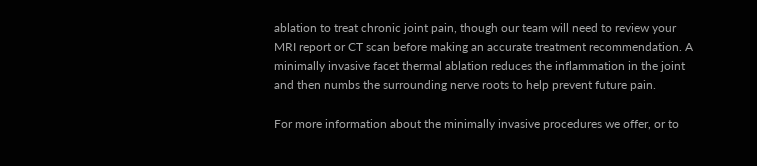ablation to treat chronic joint pain, though our team will need to review your MRI report or CT scan before making an accurate treatment recommendation. A minimally invasive facet thermal ablation reduces the inflammation in the joint and then numbs the surrounding nerve roots to help prevent future pain.

For more information about the minimally invasive procedures we offer, or to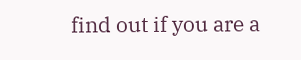find out if you are a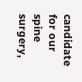candidate for our spine surgery,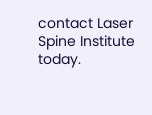contact Laser Spine Institute today.